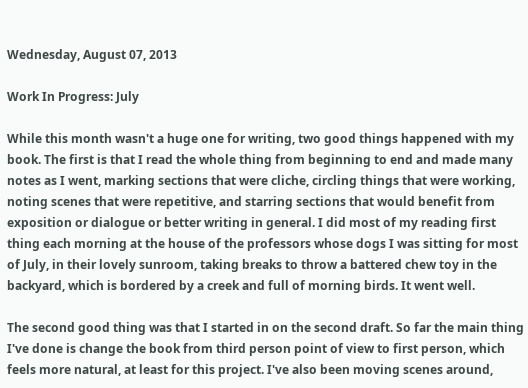Wednesday, August 07, 2013

Work In Progress: July

While this month wasn't a huge one for writing, two good things happened with my book. The first is that I read the whole thing from beginning to end and made many notes as I went, marking sections that were cliche, circling things that were working, noting scenes that were repetitive, and starring sections that would benefit from exposition or dialogue or better writing in general. I did most of my reading first thing each morning at the house of the professors whose dogs I was sitting for most of July, in their lovely sunroom, taking breaks to throw a battered chew toy in the backyard, which is bordered by a creek and full of morning birds. It went well.

The second good thing was that I started in on the second draft. So far the main thing I've done is change the book from third person point of view to first person, which feels more natural, at least for this project. I've also been moving scenes around,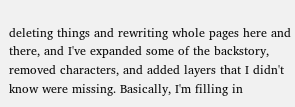deleting things and rewriting whole pages here and there, and I've expanded some of the backstory, removed characters, and added layers that I didn't know were missing. Basically, I'm filling in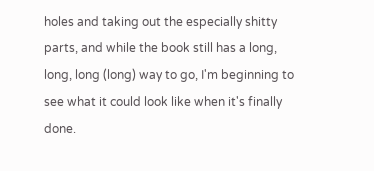holes and taking out the especially shitty parts, and while the book still has a long, long, long (long) way to go, I'm beginning to see what it could look like when it's finally done.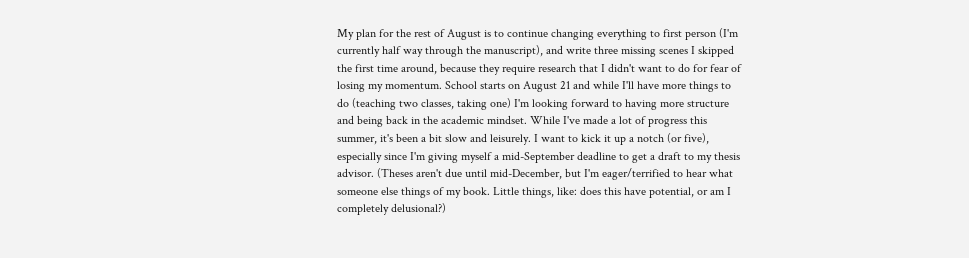My plan for the rest of August is to continue changing everything to first person (I'm currently half way through the manuscript), and write three missing scenes I skipped the first time around, because they require research that I didn't want to do for fear of losing my momentum. School starts on August 21 and while I'll have more things to do (teaching two classes, taking one) I'm looking forward to having more structure and being back in the academic mindset. While I've made a lot of progress this summer, it's been a bit slow and leisurely. I want to kick it up a notch (or five), especially since I'm giving myself a mid-September deadline to get a draft to my thesis advisor. (Theses aren't due until mid-December, but I'm eager/terrified to hear what someone else things of my book. Little things, like: does this have potential, or am I completely delusional?)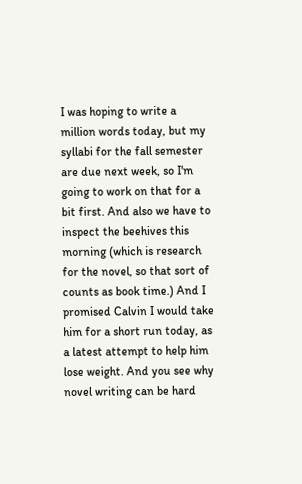I was hoping to write a million words today, but my syllabi for the fall semester are due next week, so I'm going to work on that for a bit first. And also we have to inspect the beehives this morning (which is research for the novel, so that sort of counts as book time.) And I promised Calvin I would take him for a short run today, as a latest attempt to help him lose weight. And you see why novel writing can be hard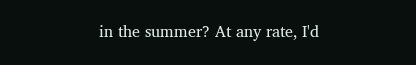in the summer? At any rate, I'd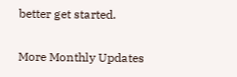better get started.

More Monthly Updates